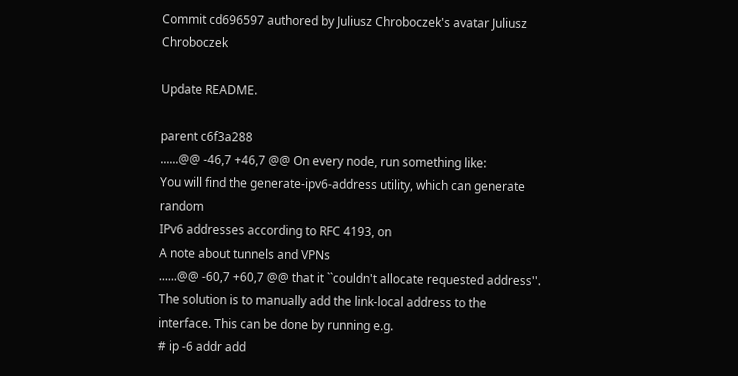Commit cd696597 authored by Juliusz Chroboczek's avatar Juliusz Chroboczek

Update README.

parent c6f3a288
......@@ -46,7 +46,7 @@ On every node, run something like:
You will find the generate-ipv6-address utility, which can generate random
IPv6 addresses according to RFC 4193, on
A note about tunnels and VPNs
......@@ -60,7 +60,7 @@ that it ``couldn't allocate requested address''.
The solution is to manually add the link-local address to the
interface. This can be done by running e.g.
# ip -6 addr add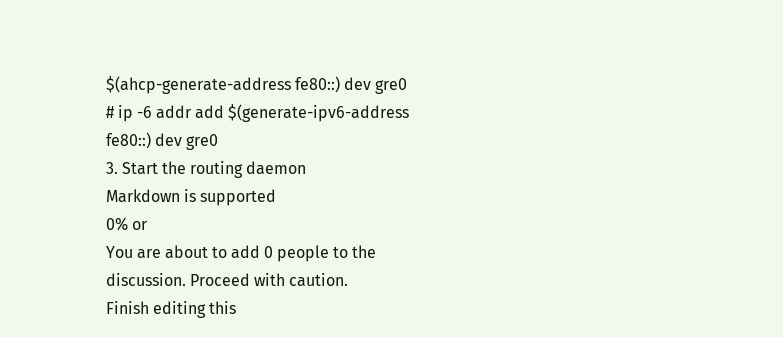$(ahcp-generate-address fe80::) dev gre0
# ip -6 addr add $(generate-ipv6-address fe80::) dev gre0
3. Start the routing daemon
Markdown is supported
0% or
You are about to add 0 people to the discussion. Proceed with caution.
Finish editing this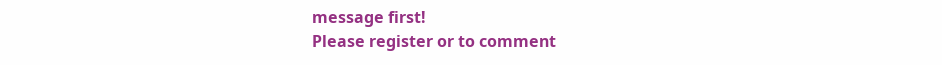message first!
Please register or to comment